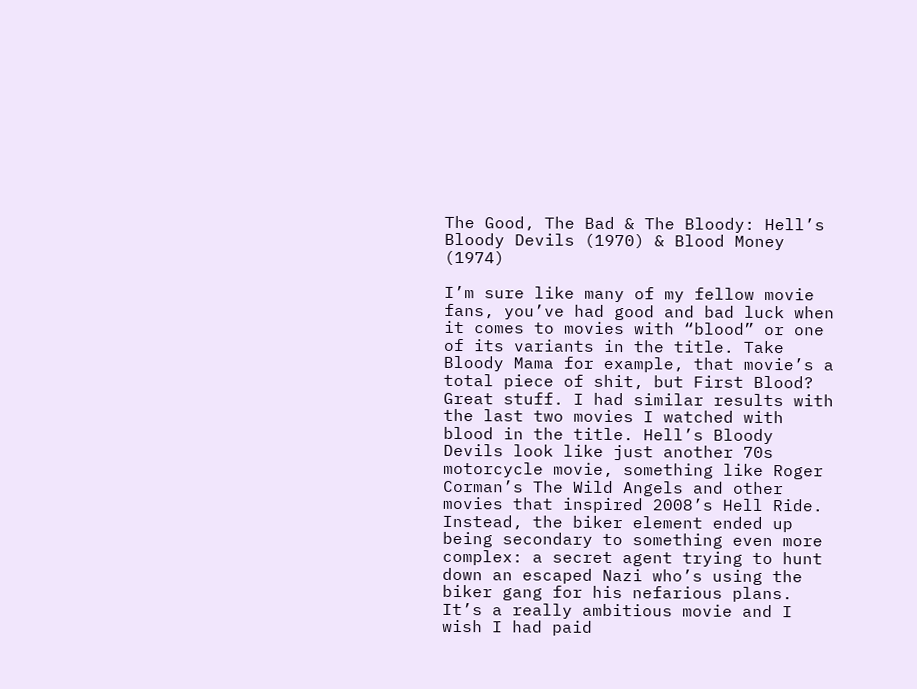The Good, The Bad & The Bloody: Hell’s Bloody Devils (1970) & Blood Money (1974)

I’m sure like many of my fellow movie fans, you’ve had good and bad luck when it comes to movies with “blood” or one of its variants in the title. Take Bloody Mama for example, that movie’s a total piece of shit, but First Blood? Great stuff. I had similar results with the last two movies I watched with blood in the title. Hell’s Bloody Devils look like just another 70s motorcycle movie, something like Roger Corman’s The Wild Angels and other movies that inspired 2008’s Hell Ride. Instead, the biker element ended up being secondary to something even more complex: a secret agent trying to hunt down an escaped Nazi who’s using the biker gang for his nefarious plans. It’s a really ambitious movie and I wish I had paid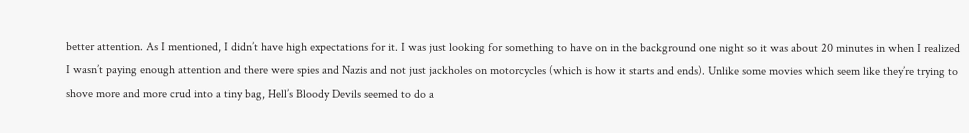better attention. As I mentioned, I didn’t have high expectations for it. I was just looking for something to have on in the background one night so it was about 20 minutes in when I realized I wasn’t paying enough attention and there were spies and Nazis and not just jackholes on motorcycles (which is how it starts and ends). Unlike some movies which seem like they’re trying to shove more and more crud into a tiny bag, Hell’s Bloody Devils seemed to do a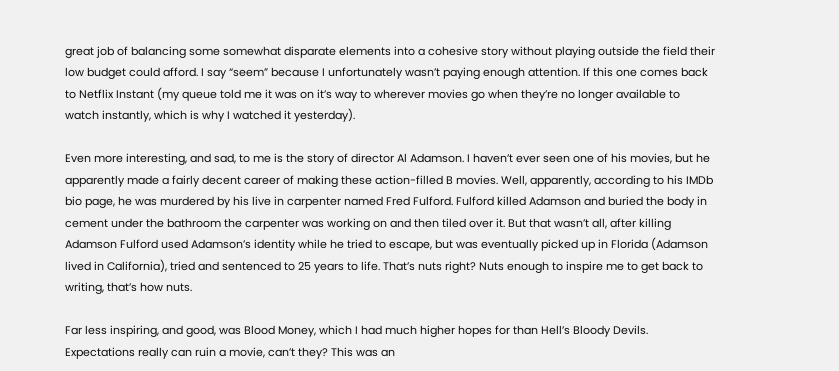great job of balancing some somewhat disparate elements into a cohesive story without playing outside the field their low budget could afford. I say “seem” because I unfortunately wasn’t paying enough attention. If this one comes back to Netflix Instant (my queue told me it was on it’s way to wherever movies go when they’re no longer available to watch instantly, which is why I watched it yesterday).

Even more interesting, and sad, to me is the story of director Al Adamson. I haven’t ever seen one of his movies, but he apparently made a fairly decent career of making these action-filled B movies. Well, apparently, according to his IMDb bio page, he was murdered by his live in carpenter named Fred Fulford. Fulford killed Adamson and buried the body in cement under the bathroom the carpenter was working on and then tiled over it. But that wasn’t all, after killing Adamson Fulford used Adamson’s identity while he tried to escape, but was eventually picked up in Florida (Adamson lived in California), tried and sentenced to 25 years to life. That’s nuts right? Nuts enough to inspire me to get back to writing, that’s how nuts.

Far less inspiring, and good, was Blood Money, which I had much higher hopes for than Hell’s Bloody Devils. Expectations really can ruin a movie, can’t they? This was an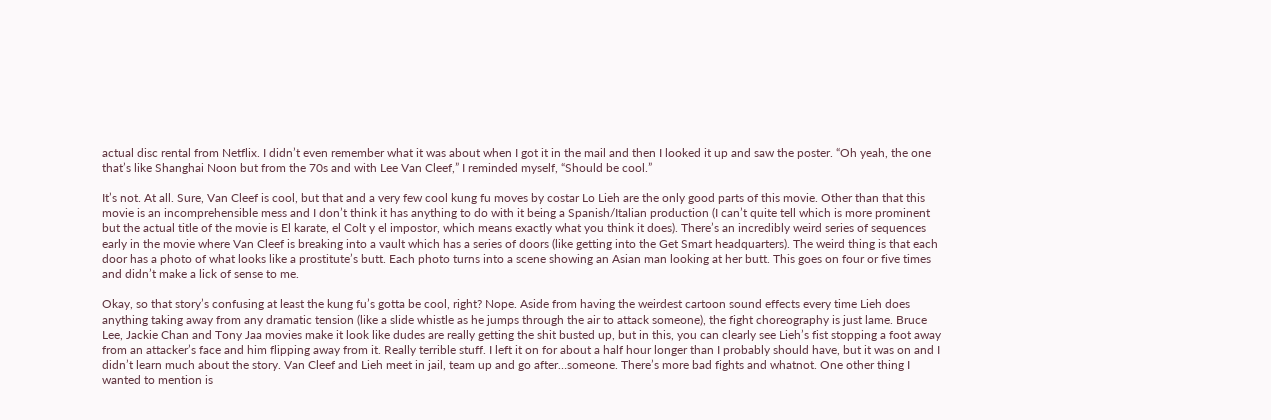actual disc rental from Netflix. I didn’t even remember what it was about when I got it in the mail and then I looked it up and saw the poster. “Oh yeah, the one that’s like Shanghai Noon but from the 70s and with Lee Van Cleef,” I reminded myself, “Should be cool.”

It’s not. At all. Sure, Van Cleef is cool, but that and a very few cool kung fu moves by costar Lo Lieh are the only good parts of this movie. Other than that this movie is an incomprehensible mess and I don’t think it has anything to do with it being a Spanish/Italian production (I can’t quite tell which is more prominent but the actual title of the movie is El karate, el Colt y el impostor, which means exactly what you think it does). There’s an incredibly weird series of sequences early in the movie where Van Cleef is breaking into a vault which has a series of doors (like getting into the Get Smart headquarters). The weird thing is that each door has a photo of what looks like a prostitute’s butt. Each photo turns into a scene showing an Asian man looking at her butt. This goes on four or five times and didn’t make a lick of sense to me.

Okay, so that story’s confusing at least the kung fu’s gotta be cool, right? Nope. Aside from having the weirdest cartoon sound effects every time Lieh does anything taking away from any dramatic tension (like a slide whistle as he jumps through the air to attack someone), the fight choreography is just lame. Bruce Lee, Jackie Chan and Tony Jaa movies make it look like dudes are really getting the shit busted up, but in this, you can clearly see Lieh’s fist stopping a foot away from an attacker’s face and him flipping away from it. Really terrible stuff. I left it on for about a half hour longer than I probably should have, but it was on and I didn’t learn much about the story. Van Cleef and Lieh meet in jail, team up and go after…someone. There’s more bad fights and whatnot. One other thing I wanted to mention is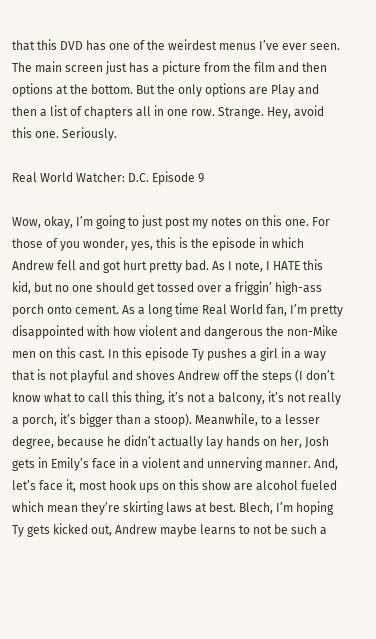that this DVD has one of the weirdest menus I’ve ever seen. The main screen just has a picture from the film and then options at the bottom. But the only options are Play and then a list of chapters all in one row. Strange. Hey, avoid this one. Seriously.

Real World Watcher: D.C. Episode 9

Wow, okay, I’m going to just post my notes on this one. For those of you wonder, yes, this is the episode in which Andrew fell and got hurt pretty bad. As I note, I HATE this kid, but no one should get tossed over a friggin’ high-ass porch onto cement. As a long time Real World fan, I’m pretty disappointed with how violent and dangerous the non-Mike men on this cast. In this episode Ty pushes a girl in a way that is not playful and shoves Andrew off the steps (I don’t know what to call this thing, it’s not a balcony, it’s not really a porch, it’s bigger than a stoop). Meanwhile, to a lesser degree, because he didn’t actually lay hands on her, Josh gets in Emily’s face in a violent and unnerving manner. And, let’s face it, most hook ups on this show are alcohol fueled which mean they’re skirting laws at best. Blech, I’m hoping Ty gets kicked out, Andrew maybe learns to not be such a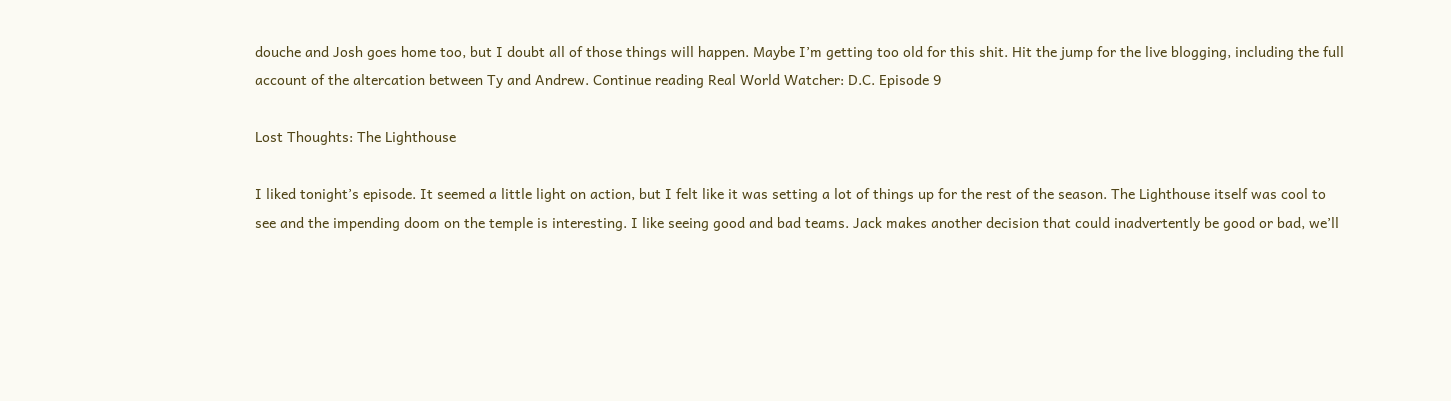douche and Josh goes home too, but I doubt all of those things will happen. Maybe I’m getting too old for this shit. Hit the jump for the live blogging, including the full account of the altercation between Ty and Andrew. Continue reading Real World Watcher: D.C. Episode 9

Lost Thoughts: The Lighthouse

I liked tonight’s episode. It seemed a little light on action, but I felt like it was setting a lot of things up for the rest of the season. The Lighthouse itself was cool to see and the impending doom on the temple is interesting. I like seeing good and bad teams. Jack makes another decision that could inadvertently be good or bad, we’ll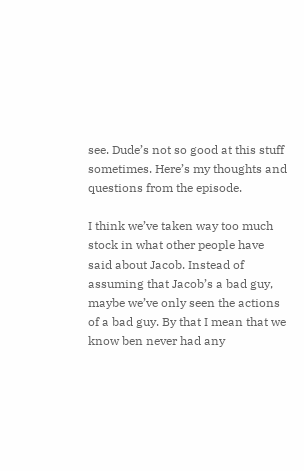see. Dude’s not so good at this stuff sometimes. Here’s my thoughts and questions from the episode.

I think we’ve taken way too much stock in what other people have said about Jacob. Instead of assuming that Jacob’s a bad guy, maybe we’ve only seen the actions of a bad guy. By that I mean that we know ben never had any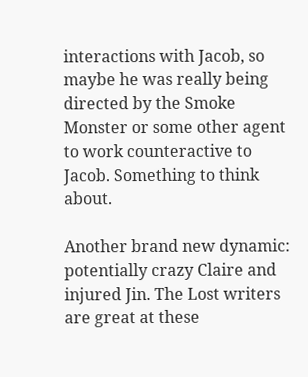interactions with Jacob, so maybe he was really being directed by the Smoke Monster or some other agent to work counteractive to Jacob. Something to think about.

Another brand new dynamic: potentially crazy Claire and injured Jin. The Lost writers are great at these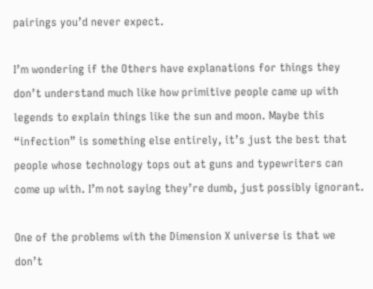pairings you’d never expect.

I’m wondering if the Others have explanations for things they don’t understand much like how primitive people came up with legends to explain things like the sun and moon. Maybe this “infection” is something else entirely, it’s just the best that people whose technology tops out at guns and typewriters can come up with. I’m not saying they’re dumb, just possibly ignorant.

One of the problems with the Dimension X universe is that we don’t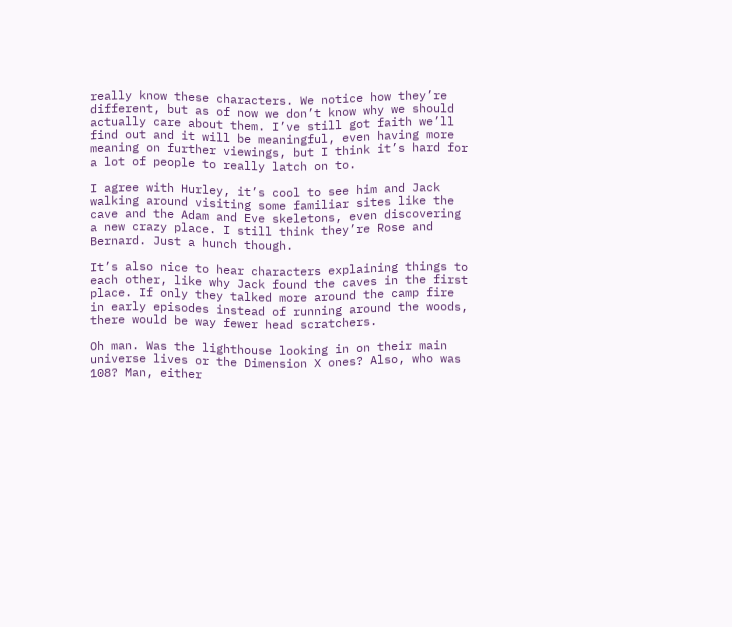really know these characters. We notice how they’re different, but as of now we don’t know why we should actually care about them. I’ve still got faith we’ll find out and it will be meaningful, even having more meaning on further viewings, but I think it’s hard for a lot of people to really latch on to.

I agree with Hurley, it’s cool to see him and Jack walking around visiting some familiar sites like the cave and the Adam and Eve skeletons, even discovering a new crazy place. I still think they’re Rose and Bernard. Just a hunch though.

It’s also nice to hear characters explaining things to each other, like why Jack found the caves in the first place. If only they talked more around the camp fire in early episodes instead of running around the woods, there would be way fewer head scratchers.

Oh man. Was the lighthouse looking in on their main universe lives or the Dimension X ones? Also, who was 108? Man, either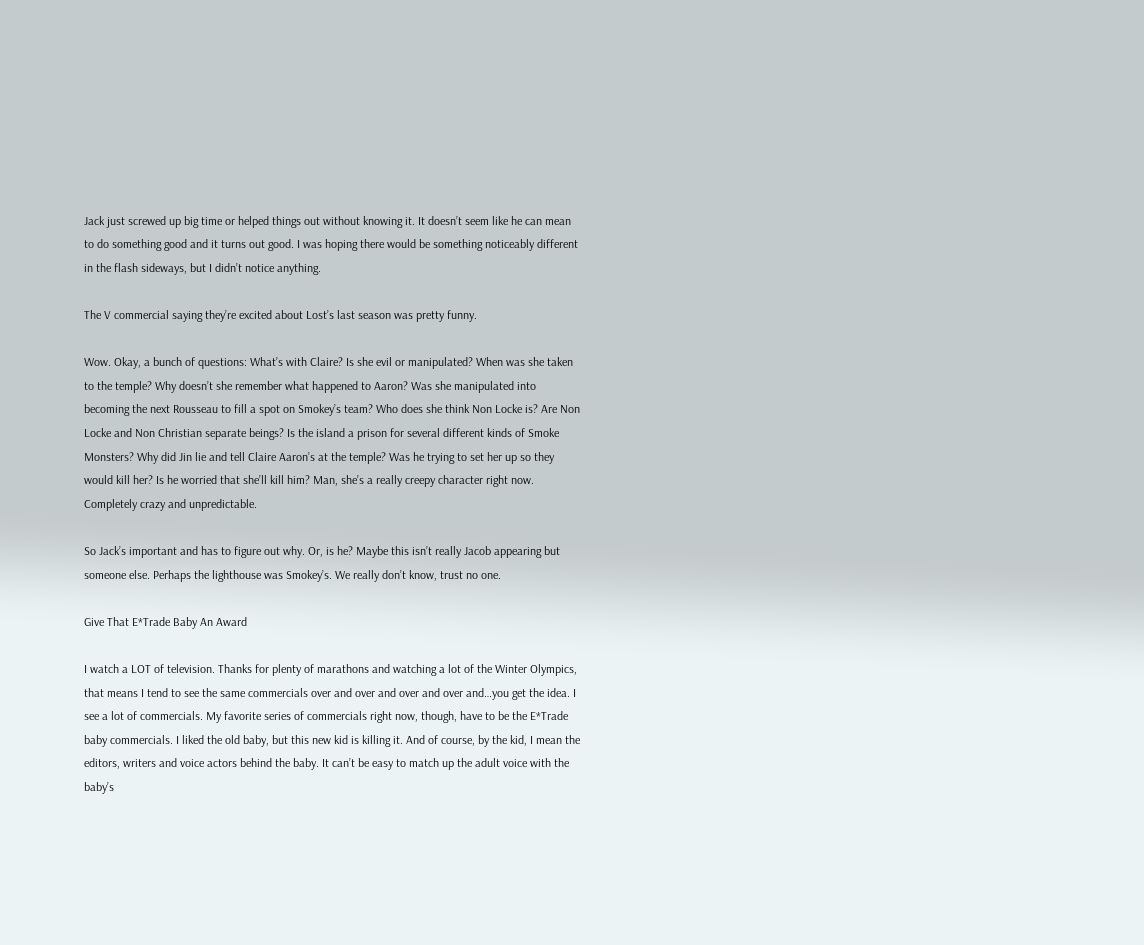Jack just screwed up big time or helped things out without knowing it. It doesn’t seem like he can mean to do something good and it turns out good. I was hoping there would be something noticeably different in the flash sideways, but I didn’t notice anything.

The V commercial saying they’re excited about Lost’s last season was pretty funny.

Wow. Okay, a bunch of questions: What’s with Claire? Is she evil or manipulated? When was she taken to the temple? Why doesn’t she remember what happened to Aaron? Was she manipulated into becoming the next Rousseau to fill a spot on Smokey’s team? Who does she think Non Locke is? Are Non Locke and Non Christian separate beings? Is the island a prison for several different kinds of Smoke Monsters? Why did Jin lie and tell Claire Aaron’s at the temple? Was he trying to set her up so they would kill her? Is he worried that she’ll kill him? Man, she’s a really creepy character right now. Completely crazy and unpredictable.

So Jack’s important and has to figure out why. Or, is he? Maybe this isn’t really Jacob appearing but someone else. Perhaps the lighthouse was Smokey’s. We really don’t know, trust no one.

Give That E*Trade Baby An Award

I watch a LOT of television. Thanks for plenty of marathons and watching a lot of the Winter Olympics, that means I tend to see the same commercials over and over and over and over and…you get the idea. I see a lot of commercials. My favorite series of commercials right now, though, have to be the E*Trade baby commercials. I liked the old baby, but this new kid is killing it. And of course, by the kid, I mean the editors, writers and voice actors behind the baby. It can’t be easy to match up the adult voice with the baby’s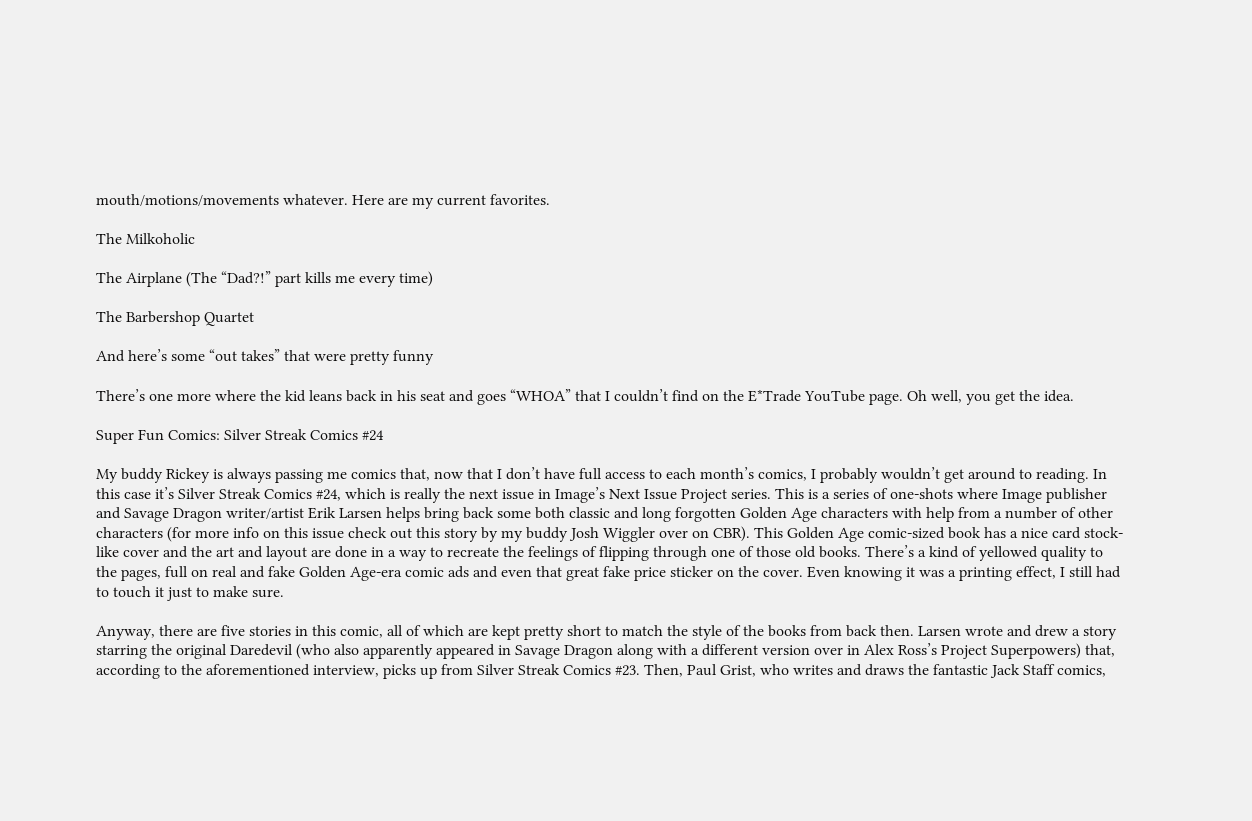mouth/motions/movements whatever. Here are my current favorites.

The Milkoholic

The Airplane (The “Dad?!” part kills me every time)

The Barbershop Quartet

And here’s some “out takes” that were pretty funny

There’s one more where the kid leans back in his seat and goes “WHOA” that I couldn’t find on the E*Trade YouTube page. Oh well, you get the idea.

Super Fun Comics: Silver Streak Comics #24

My buddy Rickey is always passing me comics that, now that I don’t have full access to each month’s comics, I probably wouldn’t get around to reading. In this case it’s Silver Streak Comics #24, which is really the next issue in Image’s Next Issue Project series. This is a series of one-shots where Image publisher and Savage Dragon writer/artist Erik Larsen helps bring back some both classic and long forgotten Golden Age characters with help from a number of other characters (for more info on this issue check out this story by my buddy Josh Wiggler over on CBR). This Golden Age comic-sized book has a nice card stock-like cover and the art and layout are done in a way to recreate the feelings of flipping through one of those old books. There’s a kind of yellowed quality to the pages, full on real and fake Golden Age-era comic ads and even that great fake price sticker on the cover. Even knowing it was a printing effect, I still had to touch it just to make sure.

Anyway, there are five stories in this comic, all of which are kept pretty short to match the style of the books from back then. Larsen wrote and drew a story starring the original Daredevil (who also apparently appeared in Savage Dragon along with a different version over in Alex Ross’s Project Superpowers) that, according to the aforementioned interview, picks up from Silver Streak Comics #23. Then, Paul Grist, who writes and draws the fantastic Jack Staff comics,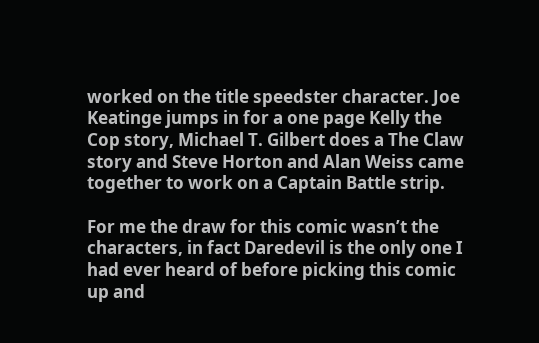worked on the title speedster character. Joe Keatinge jumps in for a one page Kelly the Cop story, Michael T. Gilbert does a The Claw story and Steve Horton and Alan Weiss came together to work on a Captain Battle strip.

For me the draw for this comic wasn’t the characters, in fact Daredevil is the only one I had ever heard of before picking this comic up and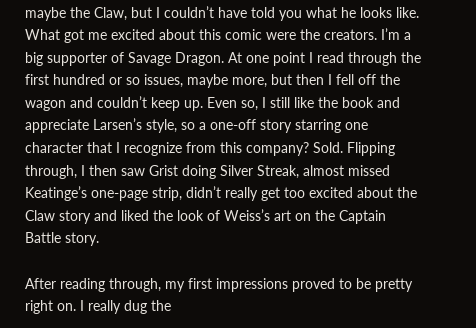maybe the Claw, but I couldn’t have told you what he looks like. What got me excited about this comic were the creators. I’m a big supporter of Savage Dragon. At one point I read through the first hundred or so issues, maybe more, but then I fell off the wagon and couldn’t keep up. Even so, I still like the book and appreciate Larsen’s style, so a one-off story starring one character that I recognize from this company? Sold. Flipping through, I then saw Grist doing Silver Streak, almost missed Keatinge’s one-page strip, didn’t really get too excited about the Claw story and liked the look of Weiss’s art on the Captain Battle story.

After reading through, my first impressions proved to be pretty right on. I really dug the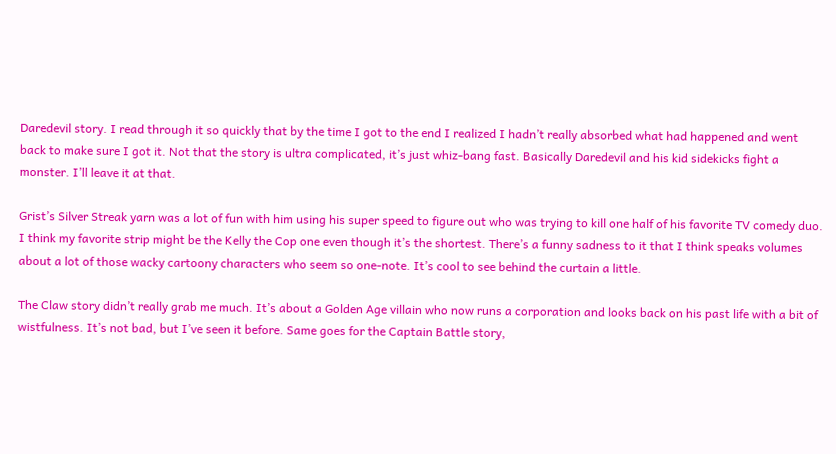Daredevil story. I read through it so quickly that by the time I got to the end I realized I hadn’t really absorbed what had happened and went back to make sure I got it. Not that the story is ultra complicated, it’s just whiz-bang fast. Basically Daredevil and his kid sidekicks fight a monster. I’ll leave it at that.

Grist’s Silver Streak yarn was a lot of fun with him using his super speed to figure out who was trying to kill one half of his favorite TV comedy duo. I think my favorite strip might be the Kelly the Cop one even though it’s the shortest. There’s a funny sadness to it that I think speaks volumes about a lot of those wacky cartoony characters who seem so one-note. It’s cool to see behind the curtain a little.

The Claw story didn’t really grab me much. It’s about a Golden Age villain who now runs a corporation and looks back on his past life with a bit of wistfulness. It’s not bad, but I’ve seen it before. Same goes for the Captain Battle story,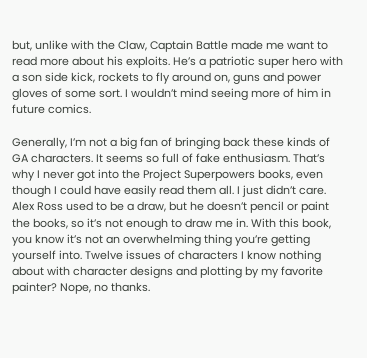but, unlike with the Claw, Captain Battle made me want to read more about his exploits. He’s a patriotic super hero with a son side kick, rockets to fly around on, guns and power gloves of some sort. I wouldn’t mind seeing more of him in future comics.

Generally, I’m not a big fan of bringing back these kinds of GA characters. It seems so full of fake enthusiasm. That’s why I never got into the Project Superpowers books, even though I could have easily read them all. I just didn’t care. Alex Ross used to be a draw, but he doesn’t pencil or paint the books, so it’s not enough to draw me in. With this book, you know it’s not an overwhelming thing you’re getting yourself into. Twelve issues of characters I know nothing about with character designs and plotting by my favorite painter? Nope, no thanks.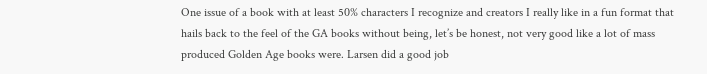One issue of a book with at least 50% characters I recognize and creators I really like in a fun format that hails back to the feel of the GA books without being, let’s be honest, not very good like a lot of mass produced Golden Age books were. Larsen did a good job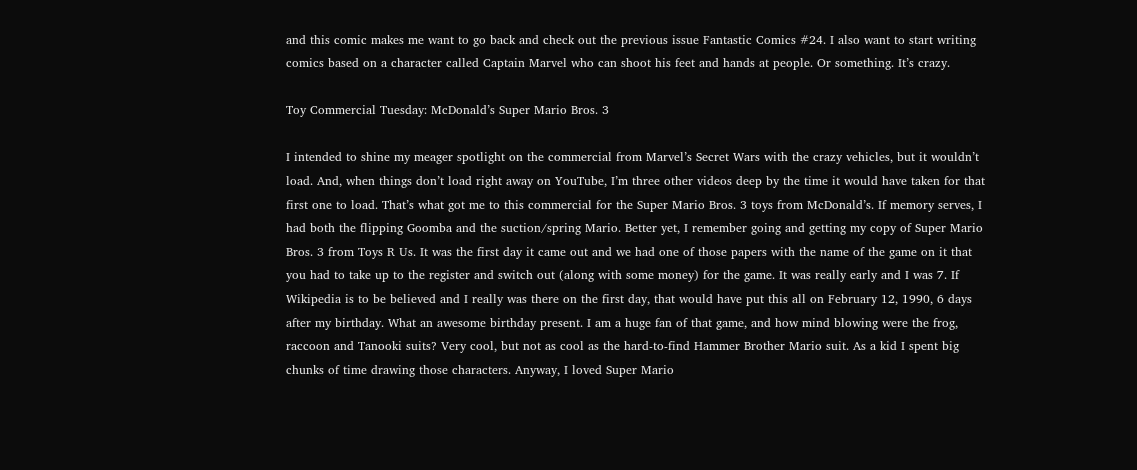and this comic makes me want to go back and check out the previous issue Fantastic Comics #24. I also want to start writing comics based on a character called Captain Marvel who can shoot his feet and hands at people. Or something. It’s crazy.

Toy Commercial Tuesday: McDonald’s Super Mario Bros. 3

I intended to shine my meager spotlight on the commercial from Marvel’s Secret Wars with the crazy vehicles, but it wouldn’t load. And, when things don’t load right away on YouTube, I’m three other videos deep by the time it would have taken for that first one to load. That’s what got me to this commercial for the Super Mario Bros. 3 toys from McDonald’s. If memory serves, I had both the flipping Goomba and the suction/spring Mario. Better yet, I remember going and getting my copy of Super Mario Bros. 3 from Toys R Us. It was the first day it came out and we had one of those papers with the name of the game on it that you had to take up to the register and switch out (along with some money) for the game. It was really early and I was 7. If Wikipedia is to be believed and I really was there on the first day, that would have put this all on February 12, 1990, 6 days after my birthday. What an awesome birthday present. I am a huge fan of that game, and how mind blowing were the frog, raccoon and Tanooki suits? Very cool, but not as cool as the hard-to-find Hammer Brother Mario suit. As a kid I spent big chunks of time drawing those characters. Anyway, I loved Super Mario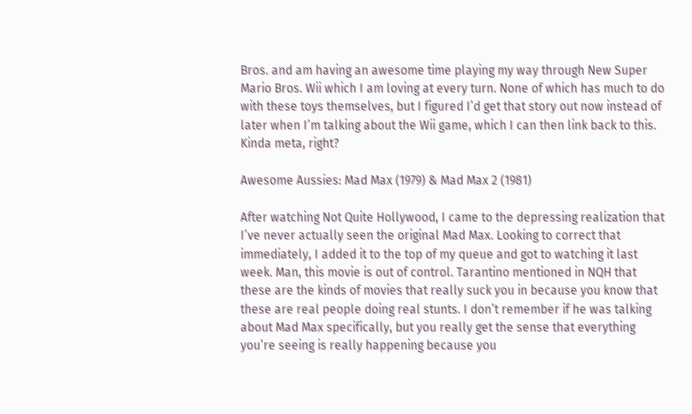Bros. and am having an awesome time playing my way through New Super Mario Bros. Wii which I am loving at every turn. None of which has much to do with these toys themselves, but I figured I’d get that story out now instead of later when I’m talking about the Wii game, which I can then link back to this. Kinda meta, right?

Awesome Aussies: Mad Max (1979) & Mad Max 2 (1981)

After watching Not Quite Hollywood, I came to the depressing realization that I’ve never actually seen the original Mad Max. Looking to correct that immediately, I added it to the top of my queue and got to watching it last week. Man, this movie is out of control. Tarantino mentioned in NQH that these are the kinds of movies that really suck you in because you know that these are real people doing real stunts. I don’t remember if he was talking about Mad Max specifically, but you really get the sense that everything you’re seeing is really happening because you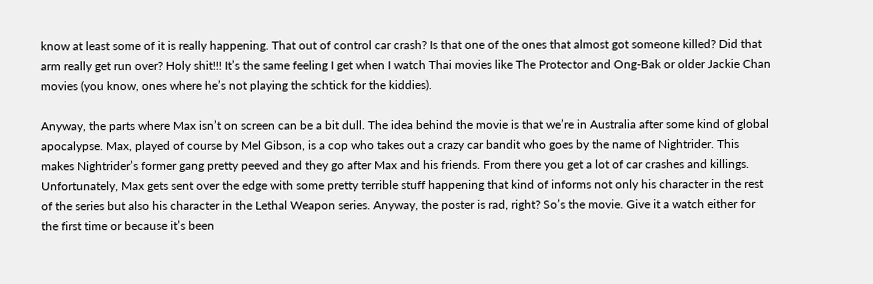know at least some of it is really happening. That out of control car crash? Is that one of the ones that almost got someone killed? Did that arm really get run over? Holy shit!!! It’s the same feeling I get when I watch Thai movies like The Protector and Ong-Bak or older Jackie Chan movies (you know, ones where he’s not playing the schtick for the kiddies).

Anyway, the parts where Max isn’t on screen can be a bit dull. The idea behind the movie is that we’re in Australia after some kind of global apocalypse. Max, played of course by Mel Gibson, is a cop who takes out a crazy car bandit who goes by the name of Nightrider. This makes Nightrider’s former gang pretty peeved and they go after Max and his friends. From there you get a lot of car crashes and killings. Unfortunately, Max gets sent over the edge with some pretty terrible stuff happening that kind of informs not only his character in the rest of the series but also his character in the Lethal Weapon series. Anyway, the poster is rad, right? So’s the movie. Give it a watch either for the first time or because it’s been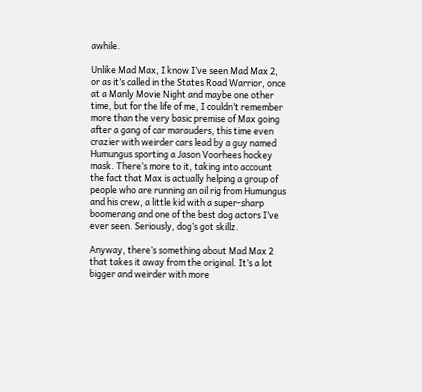awhile.

Unlike Mad Max, I know I’ve seen Mad Max 2, or as it’s called in the States Road Warrior, once at a Manly Movie Night and maybe one other time, but for the life of me, I couldn’t remember more than the very basic premise of Max going after a gang of car marauders, this time even crazier with weirder cars lead by a guy named Humungus sporting a Jason Voorhees hockey mask. There’s more to it, taking into account the fact that Max is actually helping a group of people who are running an oil rig from Humungus and his crew, a little kid with a super-sharp boomerang and one of the best dog actors I’ve ever seen. Seriously, dog’s got skillz.

Anyway, there’s something about Mad Max 2 that takes it away from the original. It’s a lot bigger and weirder with more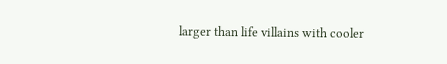larger than life villains with cooler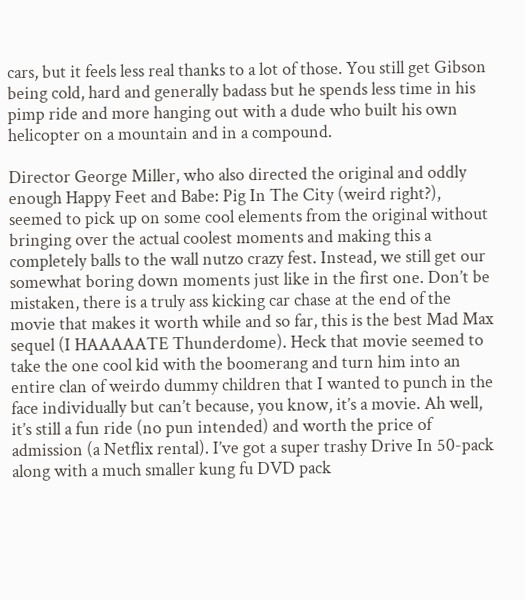cars, but it feels less real thanks to a lot of those. You still get Gibson being cold, hard and generally badass but he spends less time in his pimp ride and more hanging out with a dude who built his own helicopter on a mountain and in a compound.

Director George Miller, who also directed the original and oddly enough Happy Feet and Babe: Pig In The City (weird right?), seemed to pick up on some cool elements from the original without bringing over the actual coolest moments and making this a completely balls to the wall nutzo crazy fest. Instead, we still get our somewhat boring down moments just like in the first one. Don’t be mistaken, there is a truly ass kicking car chase at the end of the movie that makes it worth while and so far, this is the best Mad Max sequel (I HAAAAATE Thunderdome). Heck that movie seemed to take the one cool kid with the boomerang and turn him into an entire clan of weirdo dummy children that I wanted to punch in the face individually but can’t because, you know, it’s a movie. Ah well, it’s still a fun ride (no pun intended) and worth the price of admission (a Netflix rental). I’ve got a super trashy Drive In 50-pack along with a much smaller kung fu DVD pack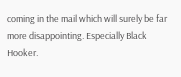coming in the mail which will surely be far more disappointing. Especially Black Hooker.